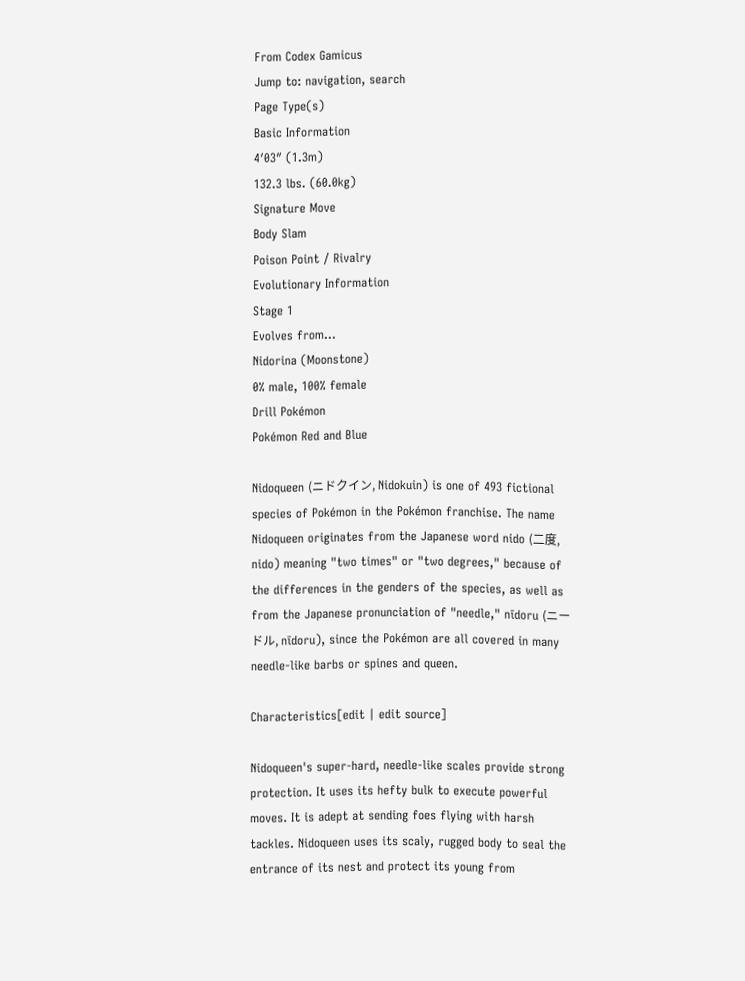From Codex Gamicus
Jump to: navigation, search
Page Type(s)
Basic Information
4′03″ (1.3m)
132.3 lbs. (60.0kg)
Signature Move
Body Slam
Poison Point / Rivalry
Evolutionary Information
Stage 1
Evolves from...
Nidorina (Moonstone)
0% male, 100% female
Drill Pokémon
Pokémon Red and Blue

Nidoqueen (ニドクイン, Nidokuin) is one of 493 fictional species of Pokémon in the Pokémon franchise. The name Nidoqueen originates from the Japanese word nido (二度, nido) meaning "two times" or "two degrees," because of the differences in the genders of the species, as well as from the Japanese pronunciation of "needle," nīdoru (ニードル, nīdoru), since the Pokémon are all covered in many needle-like barbs or spines and queen.

Characteristics[edit | edit source]

Nidoqueen's super-hard, needle-like scales provide strong protection. It uses its hefty bulk to execute powerful moves. It is adept at sending foes flying with harsh tackles. Nidoqueen uses its scaly, rugged body to seal the entrance of its nest and protect its young from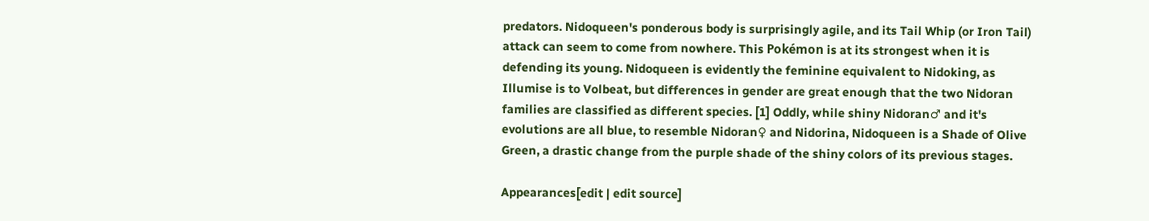predators. Nidoqueen's ponderous body is surprisingly agile, and its Tail Whip (or Iron Tail) attack can seem to come from nowhere. This Pokémon is at its strongest when it is defending its young. Nidoqueen is evidently the feminine equivalent to Nidoking, as Illumise is to Volbeat, but differences in gender are great enough that the two Nidoran families are classified as different species. [1] Oddly, while shiny Nidoran♂ and it's evolutions are all blue, to resemble Nidoran♀ and Nidorina, Nidoqueen is a Shade of Olive Green, a drastic change from the purple shade of the shiny colors of its previous stages.

Appearances[edit | edit source]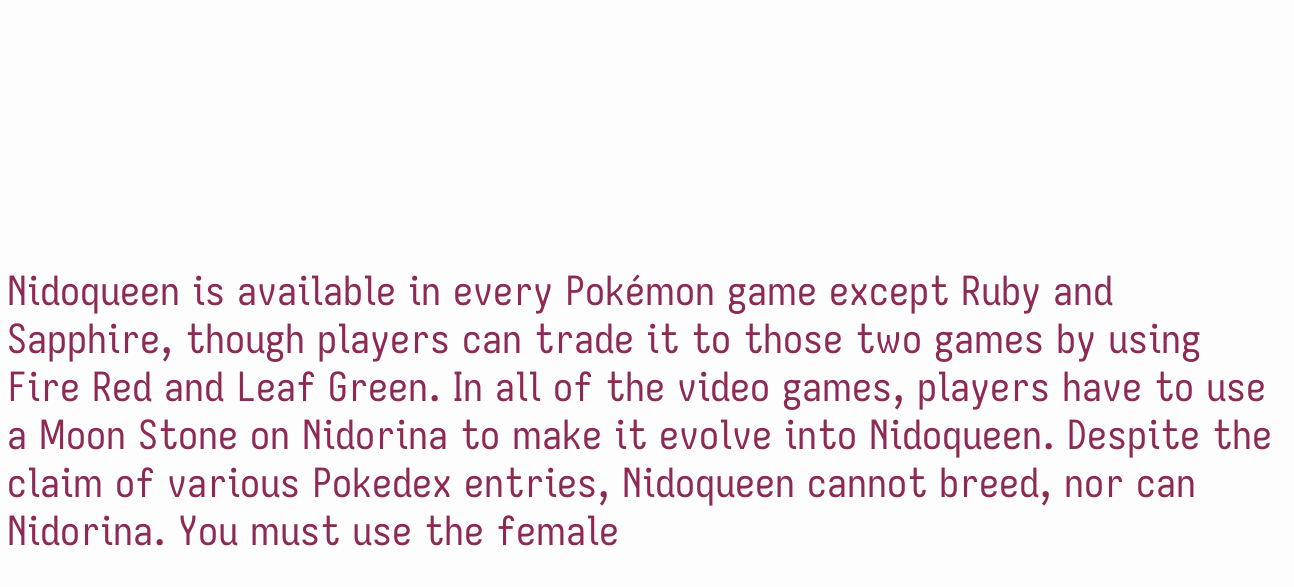Nidoqueen is available in every Pokémon game except Ruby and Sapphire, though players can trade it to those two games by using Fire Red and Leaf Green. In all of the video games, players have to use a Moon Stone on Nidorina to make it evolve into Nidoqueen. Despite the claim of various Pokedex entries, Nidoqueen cannot breed, nor can Nidorina. You must use the female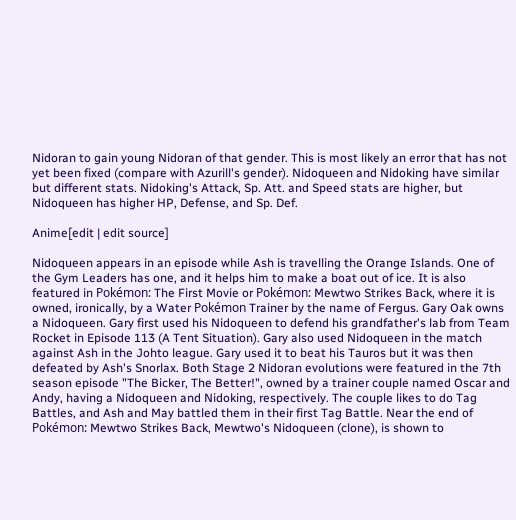Nidoran to gain young Nidoran of that gender. This is most likely an error that has not yet been fixed (compare with Azurill's gender). Nidoqueen and Nidoking have similar but different stats. Nidoking's Attack, Sp. Att. and Speed stats are higher, but Nidoqueen has higher HP, Defense, and Sp. Def.

Anime[edit | edit source]

Nidoqueen appears in an episode while Ash is travelling the Orange Islands. One of the Gym Leaders has one, and it helps him to make a boat out of ice. It is also featured in Pokémon: The First Movie or Pokémon: Mewtwo Strikes Back, where it is owned, ironically, by a Water Pokémon Trainer by the name of Fergus. Gary Oak owns a Nidoqueen. Gary first used his Nidoqueen to defend his grandfather's lab from Team Rocket in Episode 113 (A Tent Situation). Gary also used Nidoqueen in the match against Ash in the Johto league. Gary used it to beat his Tauros but it was then defeated by Ash's Snorlax. Both Stage 2 Nidoran evolutions were featured in the 7th season episode "The Bicker, The Better!", owned by a trainer couple named Oscar and Andy, having a Nidoqueen and Nidoking, respectively. The couple likes to do Tag Battles, and Ash and May battled them in their first Tag Battle. Near the end of Pokémon: Mewtwo Strikes Back, Mewtwo's Nidoqueen (clone), is shown to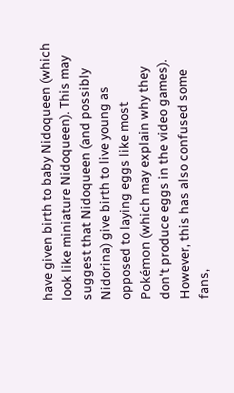have given birth to baby Nidoqueen (which look like miniature Nidoqueen). This may suggest that Nidoqueen (and possibly Nidorina) give birth to live young as opposed to laying eggs like most Pokémon (which may explain why they don't produce eggs in the video games). However, this has also confused some fans,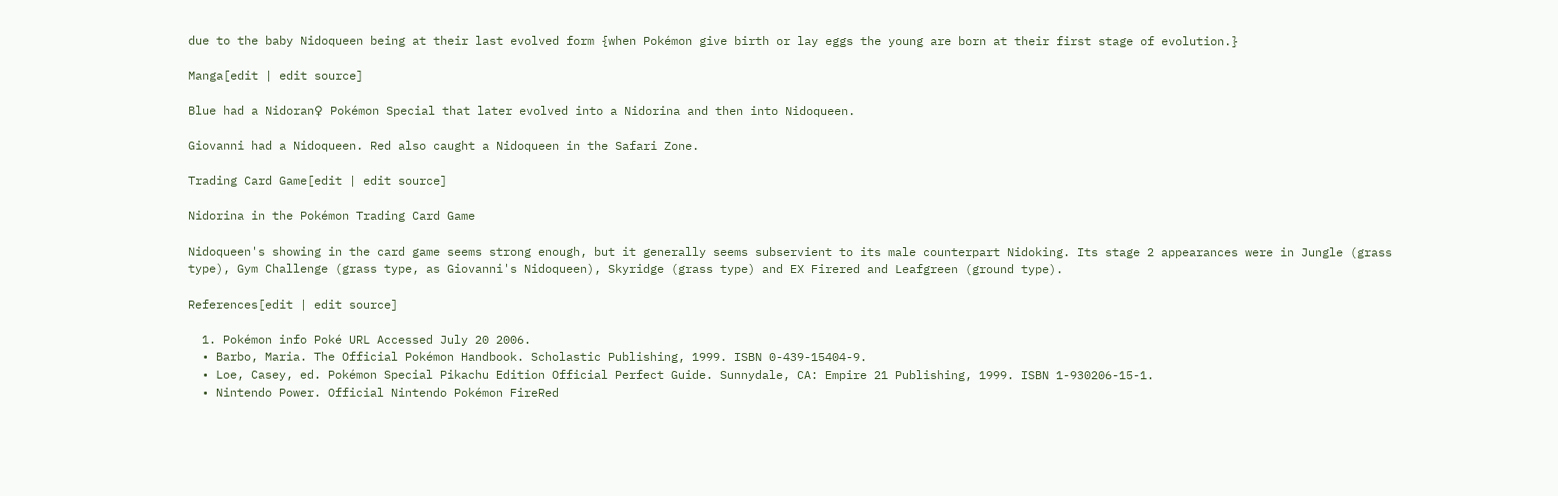due to the baby Nidoqueen being at their last evolved form {when Pokémon give birth or lay eggs the young are born at their first stage of evolution.}

Manga[edit | edit source]

Blue had a Nidoran♀ Pokémon Special that later evolved into a Nidorina and then into Nidoqueen.

Giovanni had a Nidoqueen. Red also caught a Nidoqueen in the Safari Zone.

Trading Card Game[edit | edit source]

Nidorina in the Pokémon Trading Card Game

Nidoqueen's showing in the card game seems strong enough, but it generally seems subservient to its male counterpart Nidoking. Its stage 2 appearances were in Jungle (grass type), Gym Challenge (grass type, as Giovanni's Nidoqueen), Skyridge (grass type) and EX Firered and Leafgreen (ground type).

References[edit | edit source]

  1. Pokémon info Poké URL Accessed July 20 2006.
  • Barbo, Maria. The Official Pokémon Handbook. Scholastic Publishing, 1999. ISBN 0-439-15404-9.
  • Loe, Casey, ed. Pokémon Special Pikachu Edition Official Perfect Guide. Sunnydale, CA: Empire 21 Publishing, 1999. ISBN 1-930206-15-1.
  • Nintendo Power. Official Nintendo Pokémon FireRed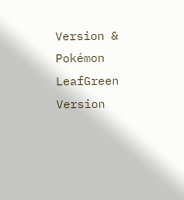Version & Pokémon LeafGreen Version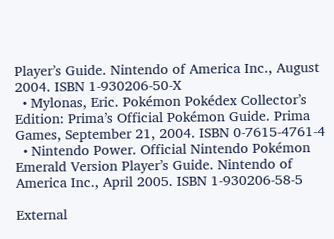Player’s Guide. Nintendo of America Inc., August 2004. ISBN 1-930206-50-X
  • Mylonas, Eric. Pokémon Pokédex Collector’s Edition: Prima’s Official Pokémon Guide. Prima Games, September 21, 2004. ISBN 0-7615-4761-4
  • Nintendo Power. Official Nintendo Pokémon Emerald Version Player’s Guide. Nintendo of America Inc., April 2005. ISBN 1-930206-58-5

External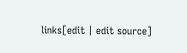links[edit | edit source]